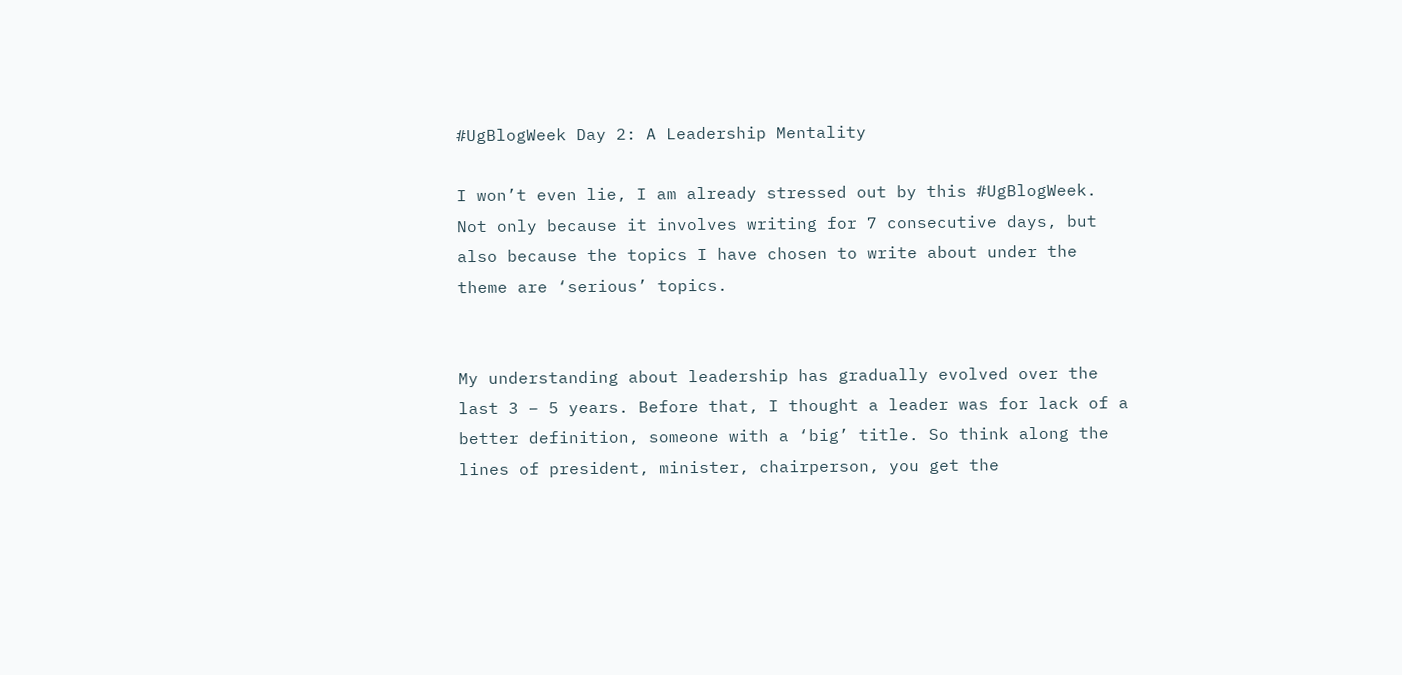#UgBlogWeek Day 2: A Leadership Mentality

I won’t even lie, I am already stressed out by this #UgBlogWeek. Not only because it involves writing for 7 consecutive days, but also because the topics I have chosen to write about under the theme are ‘serious’ topics.


My understanding about leadership has gradually evolved over the last 3 – 5 years. Before that, I thought a leader was for lack of a better definition, someone with a ‘big’ title. So think along the lines of president, minister, chairperson, you get the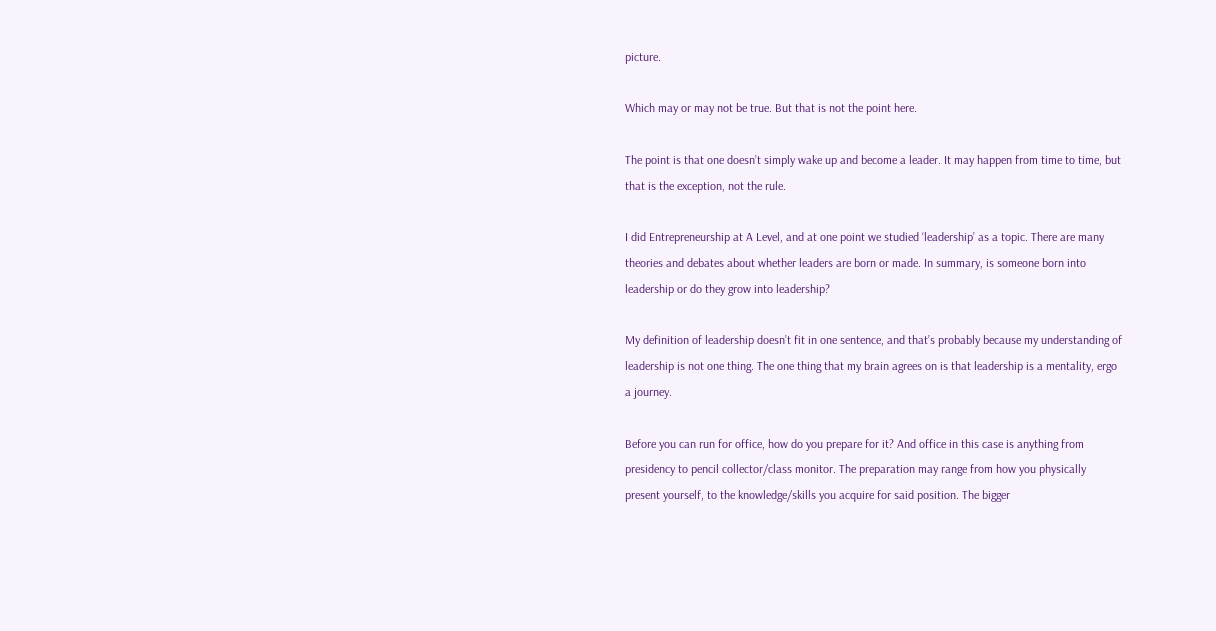picture.

Which may or may not be true. But that is not the point here.

The point is that one doesn’t simply wake up and become a leader. It may happen from time to time, but that is the exception, not the rule.

I did Entrepreneurship at A Level, and at one point we studied ‘leadership’ as a topic. There are many theories and debates about whether leaders are born or made. In summary, is someone born into leadership or do they grow into leadership?

My definition of leadership doesn’t fit in one sentence, and that’s probably because my understanding of leadership is not one thing. The one thing that my brain agrees on is that leadership is a mentality, ergo a journey.

Before you can run for office, how do you prepare for it? And office in this case is anything from presidency to pencil collector/class monitor. The preparation may range from how you physically present yourself, to the knowledge/skills you acquire for said position. The bigger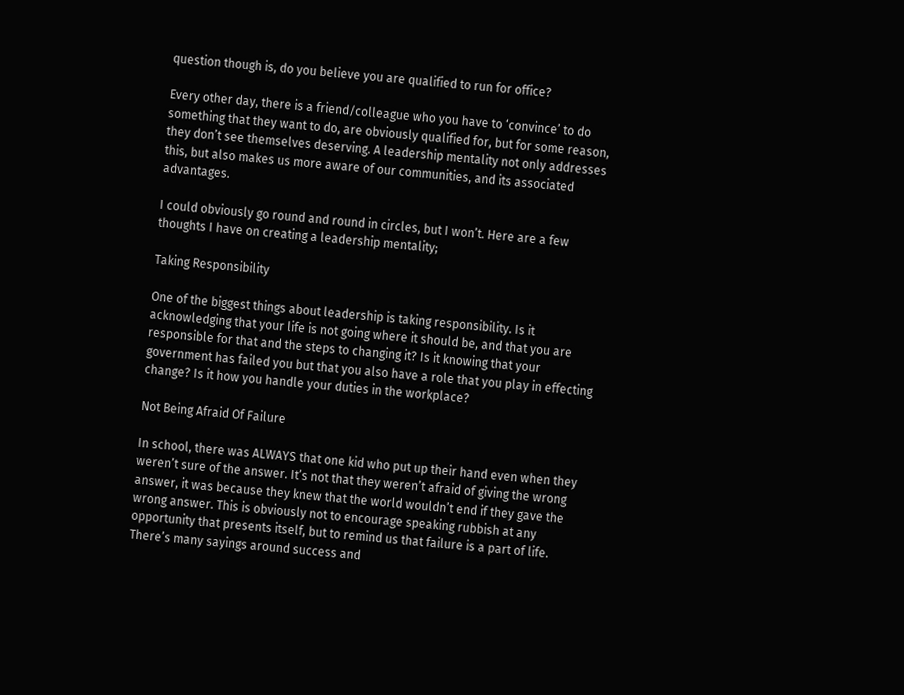question though is, do you believe you are qualified to run for office?

Every other day, there is a friend/colleague who you have to ‘convince’ to do something that they want to do, are obviously qualified for, but for some reason, they don’t see themselves deserving. A leadership mentality not only addresses this, but also makes us more aware of our communities, and its associated advantages.

I could obviously go round and round in circles, but I won’t. Here are a few thoughts I have on creating a leadership mentality;

Taking Responsibility

One of the biggest things about leadership is taking responsibility. Is it acknowledging that your life is not going where it should be, and that you are responsible for that and the steps to changing it? Is it knowing that your government has failed you but that you also have a role that you play in effecting change? Is it how you handle your duties in the workplace?

Not Being Afraid Of Failure

In school, there was ALWAYS that one kid who put up their hand even when they weren’t sure of the answer. It’s not that they weren’t afraid of giving the wrong answer, it was because they knew that the world wouldn’t end if they gave the wrong answer. This is obviously not to encourage speaking rubbish at any opportunity that presents itself, but to remind us that failure is a part of life. There’s many sayings around success and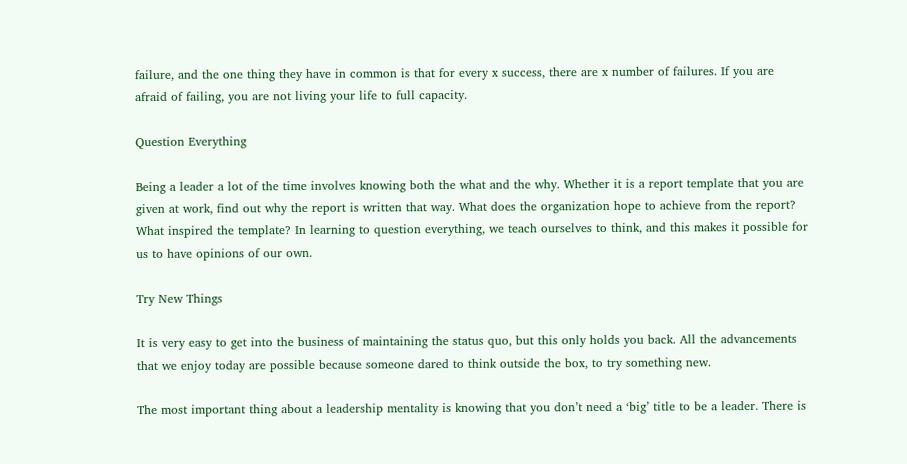failure, and the one thing they have in common is that for every x success, there are x number of failures. If you are afraid of failing, you are not living your life to full capacity.

Question Everything

Being a leader a lot of the time involves knowing both the what and the why. Whether it is a report template that you are given at work, find out why the report is written that way. What does the organization hope to achieve from the report? What inspired the template? In learning to question everything, we teach ourselves to think, and this makes it possible for us to have opinions of our own.

Try New Things

It is very easy to get into the business of maintaining the status quo, but this only holds you back. All the advancements that we enjoy today are possible because someone dared to think outside the box, to try something new.

The most important thing about a leadership mentality is knowing that you don’t need a ‘big’ title to be a leader. There is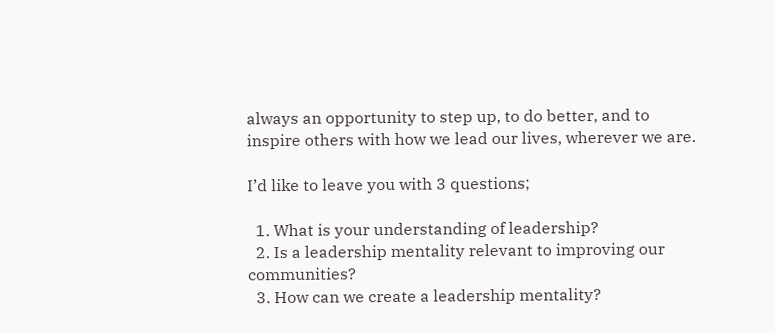always an opportunity to step up, to do better, and to inspire others with how we lead our lives, wherever we are.

I’d like to leave you with 3 questions;

  1. What is your understanding of leadership?
  2. Is a leadership mentality relevant to improving our communities?
  3. How can we create a leadership mentality?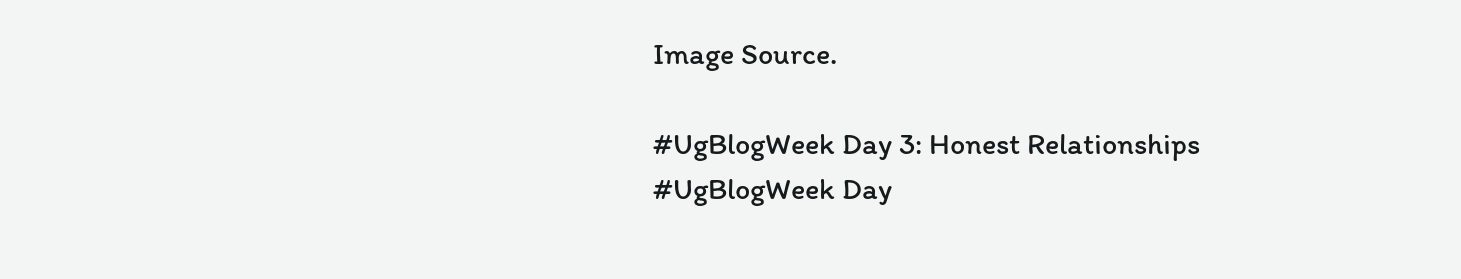Image Source.

#UgBlogWeek Day 3: Honest Relationships
#UgBlogWeek Day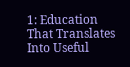1: Education That Translates Into Useful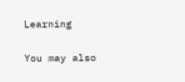Learning

You may also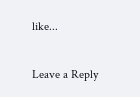like...

Leave a Reply